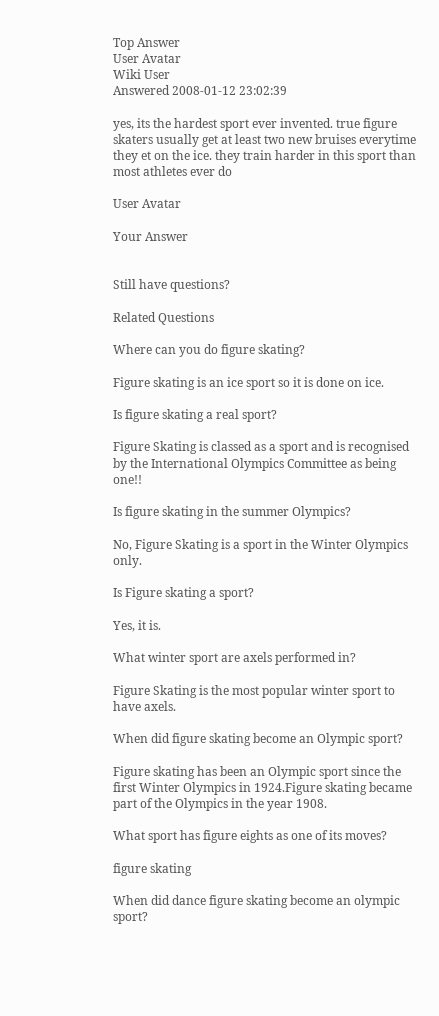Top Answer
User Avatar
Wiki User
Answered 2008-01-12 23:02:39

yes, its the hardest sport ever invented. true figure skaters usually get at least two new bruises everytime they et on the ice. they train harder in this sport than most athletes ever do

User Avatar

Your Answer


Still have questions?

Related Questions

Where can you do figure skating?

Figure skating is an ice sport so it is done on ice.

Is figure skating a real sport?

Figure Skating is classed as a sport and is recognised by the International Olympics Committee as being one!!

Is figure skating in the summer Olympics?

No, Figure Skating is a sport in the Winter Olympics only.

Is Figure skating a sport?

Yes, it is.

What winter sport are axels performed in?

Figure Skating is the most popular winter sport to have axels.

When did figure skating become an Olympic sport?

Figure skating has been an Olympic sport since the first Winter Olympics in 1924.Figure skating became part of the Olympics in the year 1908.

What sport has figure eights as one of its moves?

figure skating

When did dance figure skating become an olympic sport?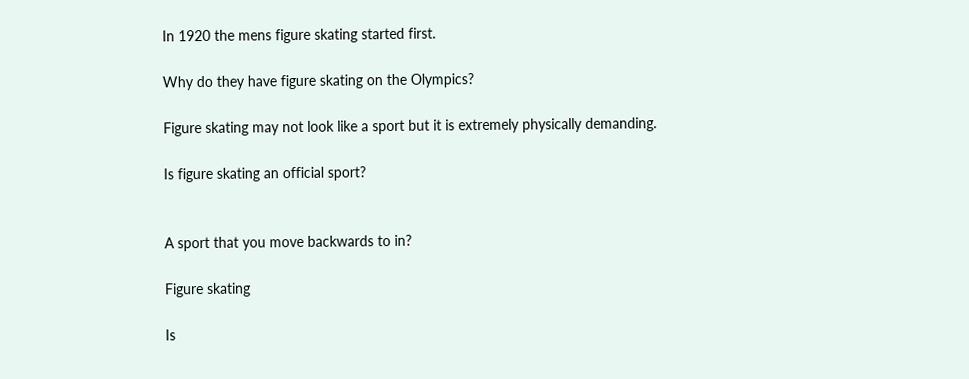In 1920 the mens figure skating started first.

Why do they have figure skating on the Olympics?

Figure skating may not look like a sport but it is extremely physically demanding.

Is figure skating an official sport?


A sport that you move backwards to in?

Figure skating

Is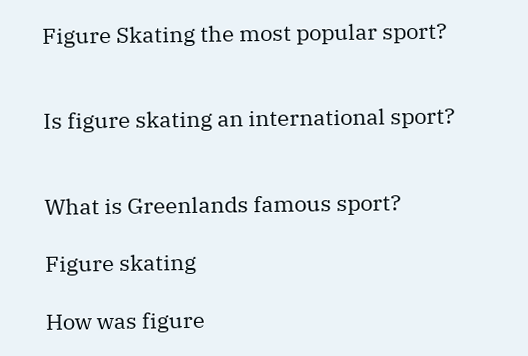Figure Skating the most popular sport?


Is figure skating an international sport?


What is Greenlands famous sport?

Figure skating

How was figure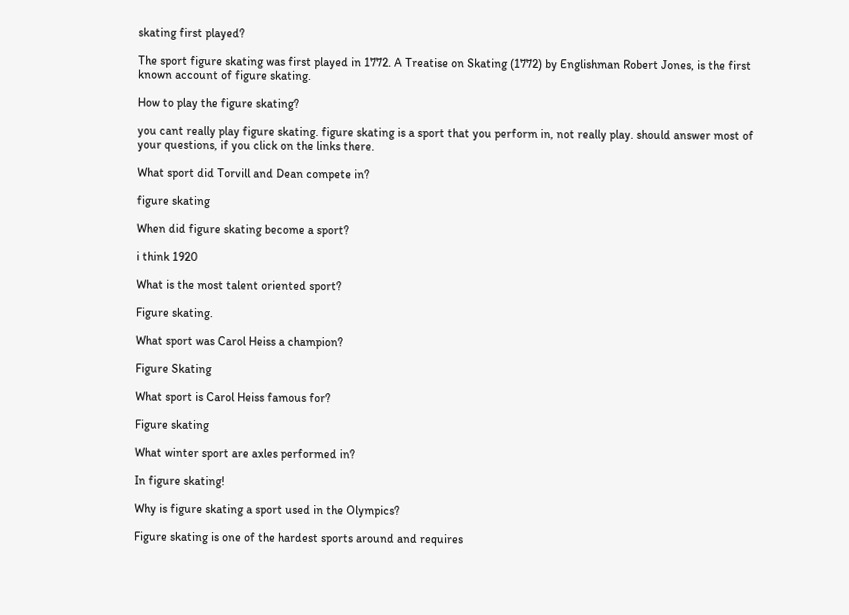skating first played?

The sport figure skating was first played in 1772. A Treatise on Skating (1772) by Englishman Robert Jones, is the first known account of figure skating.

How to play the figure skating?

you cant really play figure skating. figure skating is a sport that you perform in, not really play. should answer most of your questions, if you click on the links there.

What sport did Torvill and Dean compete in?

figure skating

When did figure skating become a sport?

i think 1920

What is the most talent oriented sport?

Figure skating.

What sport was Carol Heiss a champion?

Figure Skating

What sport is Carol Heiss famous for?

Figure skating

What winter sport are axles performed in?

In figure skating!

Why is figure skating a sport used in the Olympics?

Figure skating is one of the hardest sports around and requires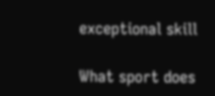exceptional skill

What sport does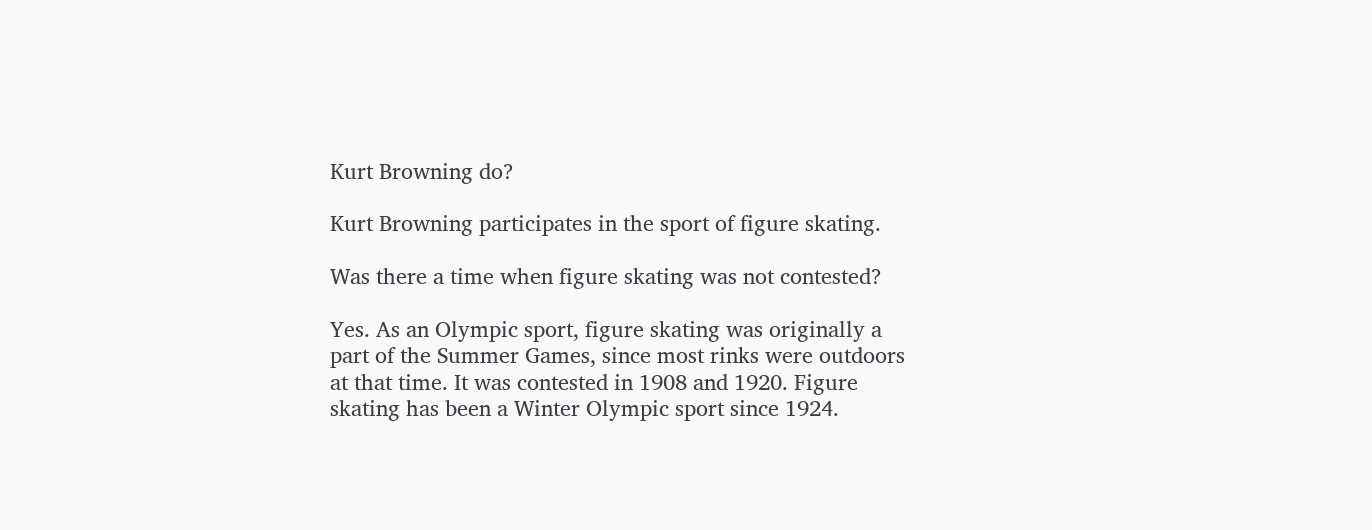Kurt Browning do?

Kurt Browning participates in the sport of figure skating.

Was there a time when figure skating was not contested?

Yes. As an Olympic sport, figure skating was originally a part of the Summer Games, since most rinks were outdoors at that time. It was contested in 1908 and 1920. Figure skating has been a Winter Olympic sport since 1924.